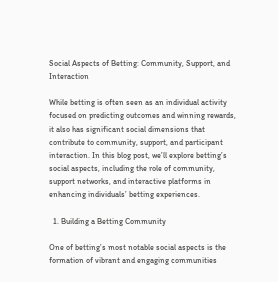Social Aspects of Betting: Community, Support, and Interaction

While betting is often seen as an individual activity focused on predicting outcomes and winning rewards, it also has significant social dimensions that contribute to community, support, and participant interaction. In this blog post, we’ll explore betting’s social aspects, including the role of community, support networks, and interactive platforms in enhancing individuals’ betting experiences.

  1. Building a Betting Community

One of betting’s most notable social aspects is the formation of vibrant and engaging communities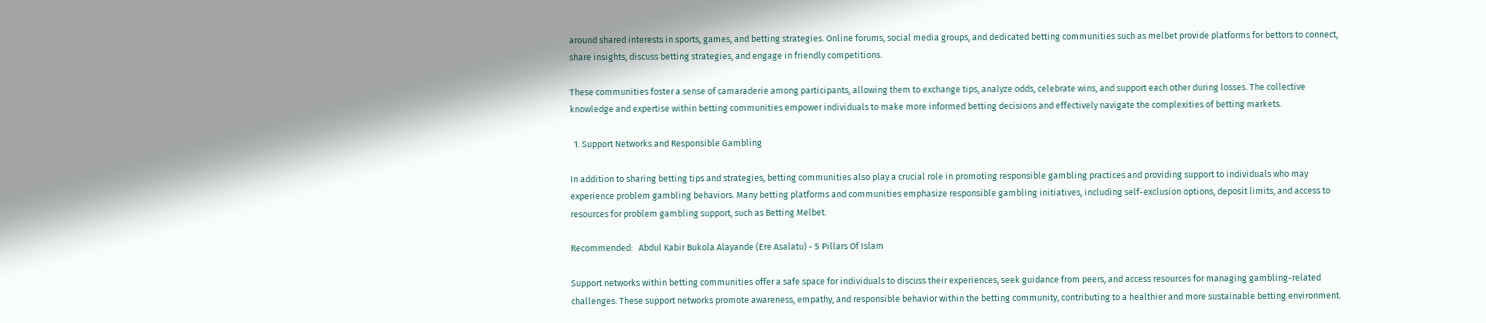around shared interests in sports, games, and betting strategies. Online forums, social media groups, and dedicated betting communities such as melbet provide platforms for bettors to connect, share insights, discuss betting strategies, and engage in friendly competitions.

These communities foster a sense of camaraderie among participants, allowing them to exchange tips, analyze odds, celebrate wins, and support each other during losses. The collective knowledge and expertise within betting communities empower individuals to make more informed betting decisions and effectively navigate the complexities of betting markets.

  1. Support Networks and Responsible Gambling

In addition to sharing betting tips and strategies, betting communities also play a crucial role in promoting responsible gambling practices and providing support to individuals who may experience problem gambling behaviors. Many betting platforms and communities emphasize responsible gambling initiatives, including self-exclusion options, deposit limits, and access to resources for problem gambling support, such as Betting Melbet.

Recommended:   Abdul Kabir Bukola Alayande (Ere Asalatu) - 5 Pillars Of Islam

Support networks within betting communities offer a safe space for individuals to discuss their experiences, seek guidance from peers, and access resources for managing gambling-related challenges. These support networks promote awareness, empathy, and responsible behavior within the betting community, contributing to a healthier and more sustainable betting environment.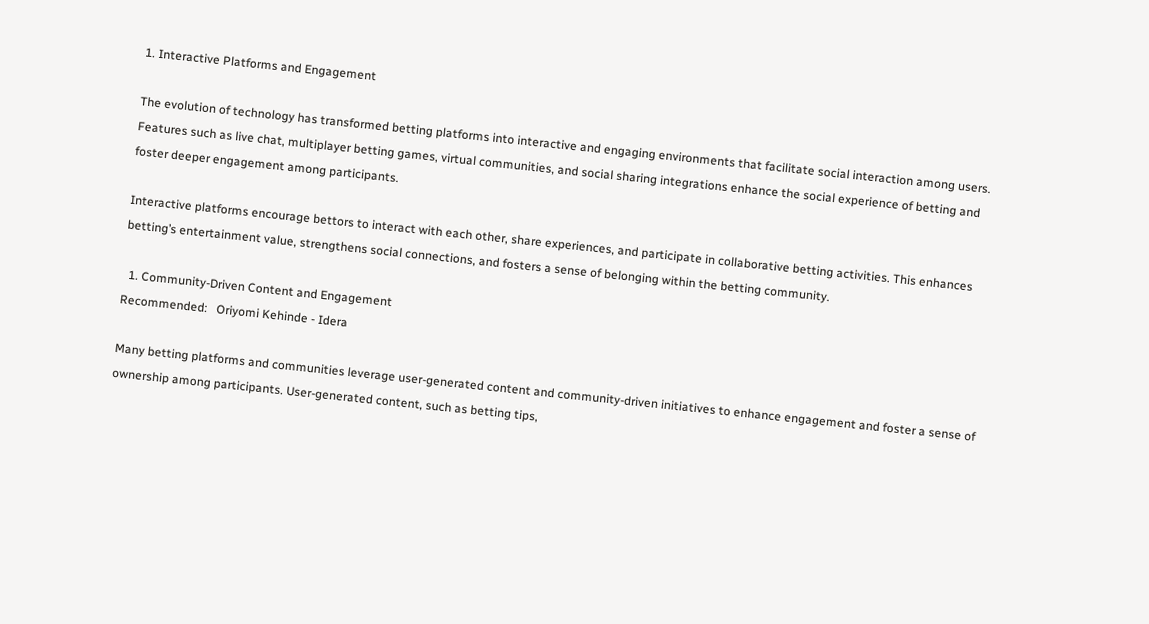1. Interactive Platforms and Engagement

The evolution of technology has transformed betting platforms into interactive and engaging environments that facilitate social interaction among users. Features such as live chat, multiplayer betting games, virtual communities, and social sharing integrations enhance the social experience of betting and foster deeper engagement among participants.

Interactive platforms encourage bettors to interact with each other, share experiences, and participate in collaborative betting activities. This enhances betting’s entertainment value, strengthens social connections, and fosters a sense of belonging within the betting community.

  1. Community-Driven Content and Engagement
Recommended:   Oriyomi Kehinde - Idera

Many betting platforms and communities leverage user-generated content and community-driven initiatives to enhance engagement and foster a sense of ownership among participants. User-generated content, such as betting tips,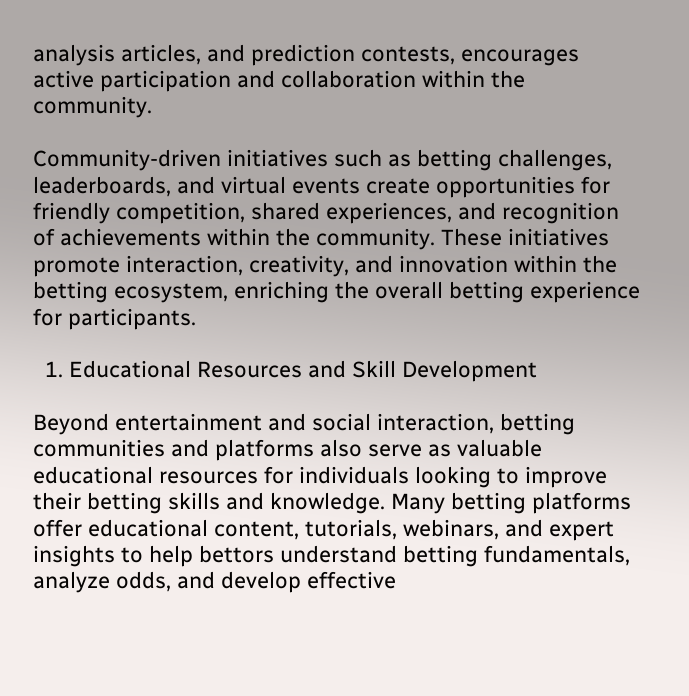analysis articles, and prediction contests, encourages active participation and collaboration within the community.

Community-driven initiatives such as betting challenges, leaderboards, and virtual events create opportunities for friendly competition, shared experiences, and recognition of achievements within the community. These initiatives promote interaction, creativity, and innovation within the betting ecosystem, enriching the overall betting experience for participants.

  1. Educational Resources and Skill Development

Beyond entertainment and social interaction, betting communities and platforms also serve as valuable educational resources for individuals looking to improve their betting skills and knowledge. Many betting platforms offer educational content, tutorials, webinars, and expert insights to help bettors understand betting fundamentals, analyze odds, and develop effective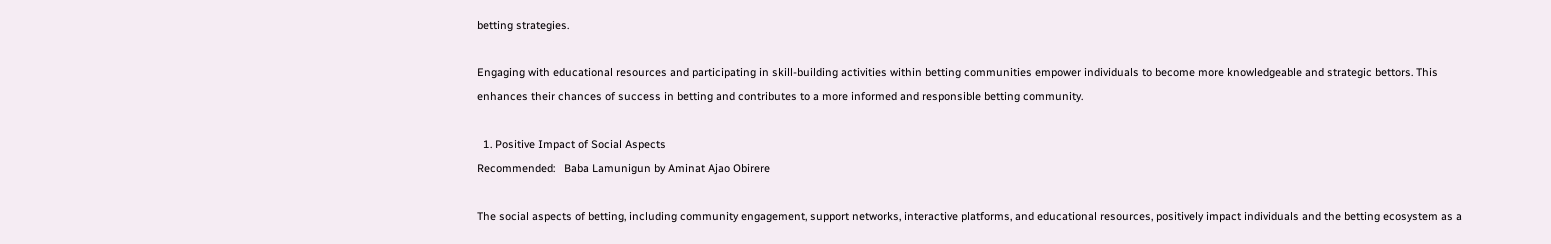betting strategies.

Engaging with educational resources and participating in skill-building activities within betting communities empower individuals to become more knowledgeable and strategic bettors. This enhances their chances of success in betting and contributes to a more informed and responsible betting community.

  1. Positive Impact of Social Aspects
Recommended:   Baba Lamunigun by Aminat Ajao Obirere

The social aspects of betting, including community engagement, support networks, interactive platforms, and educational resources, positively impact individuals and the betting ecosystem as a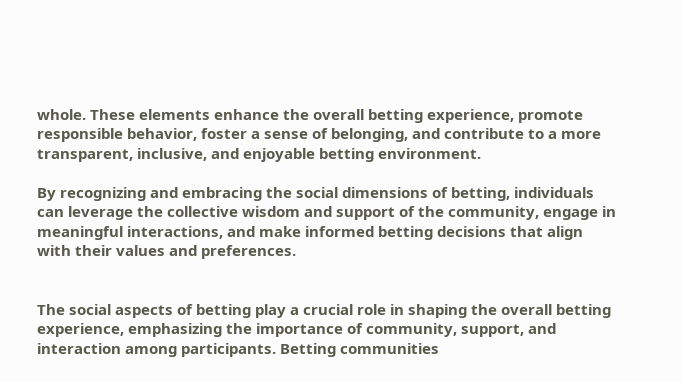whole. These elements enhance the overall betting experience, promote responsible behavior, foster a sense of belonging, and contribute to a more transparent, inclusive, and enjoyable betting environment.

By recognizing and embracing the social dimensions of betting, individuals can leverage the collective wisdom and support of the community, engage in meaningful interactions, and make informed betting decisions that align with their values and preferences.


The social aspects of betting play a crucial role in shaping the overall betting experience, emphasizing the importance of community, support, and interaction among participants. Betting communities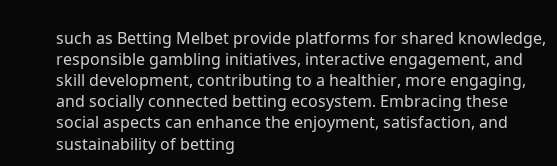such as Betting Melbet provide platforms for shared knowledge, responsible gambling initiatives, interactive engagement, and skill development, contributing to a healthier, more engaging, and socially connected betting ecosystem. Embracing these social aspects can enhance the enjoyment, satisfaction, and sustainability of betting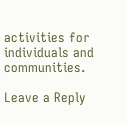activities for individuals and communities.

Leave a Reply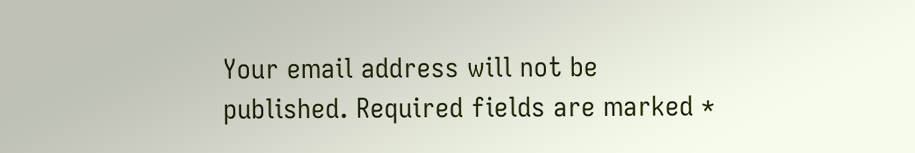Your email address will not be published. Required fields are marked *